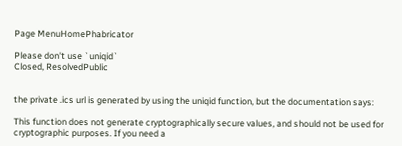Page MenuHomePhabricator

Please don't use `uniqid`
Closed, ResolvedPublic


the private .ics url is generated by using the uniqid function, but the documentation says:

This function does not generate cryptographically secure values, and should not be used for cryptographic purposes. If you need a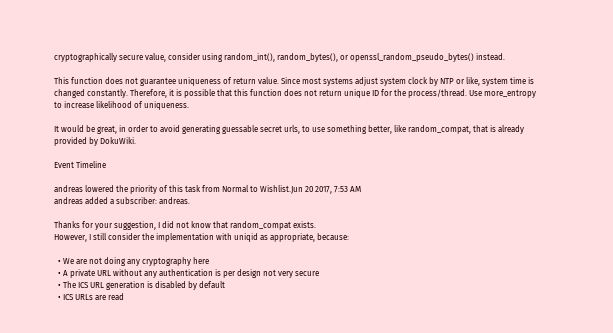cryptographically secure value, consider using random_int(), random_bytes(), or openssl_random_pseudo_bytes() instead.

This function does not guarantee uniqueness of return value. Since most systems adjust system clock by NTP or like, system time is changed constantly. Therefore, it is possible that this function does not return unique ID for the process/thread. Use more_entropy to increase likelihood of uniqueness.

It would be great, in order to avoid generating guessable secret urls, to use something better, like random_compat, that is already provided by DokuWiki.

Event Timeline

andreas lowered the priority of this task from Normal to Wishlist.Jun 20 2017, 7:53 AM
andreas added a subscriber: andreas.

Thanks for your suggestion, I did not know that random_compat exists.
However, I still consider the implementation with uniqid as appropriate, because:

  • We are not doing any cryptography here
  • A private URL without any authentication is per design not very secure
  • The ICS URL generation is disabled by default
  • ICS URLs are read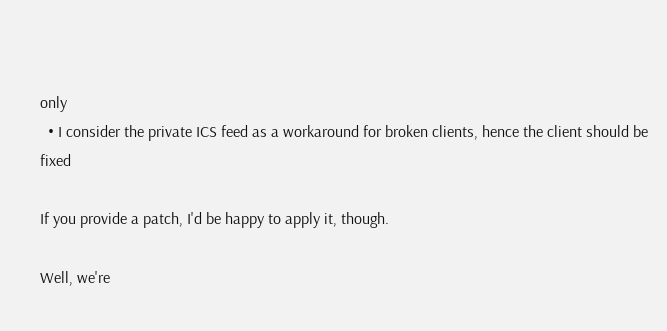only
  • I consider the private ICS feed as a workaround for broken clients, hence the client should be fixed

If you provide a patch, I'd be happy to apply it, though.

Well, we're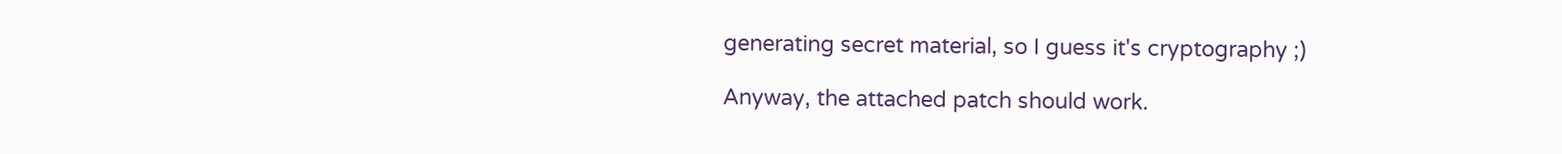generating secret material, so I guess it's cryptography ;)

Anyway, the attached patch should work.